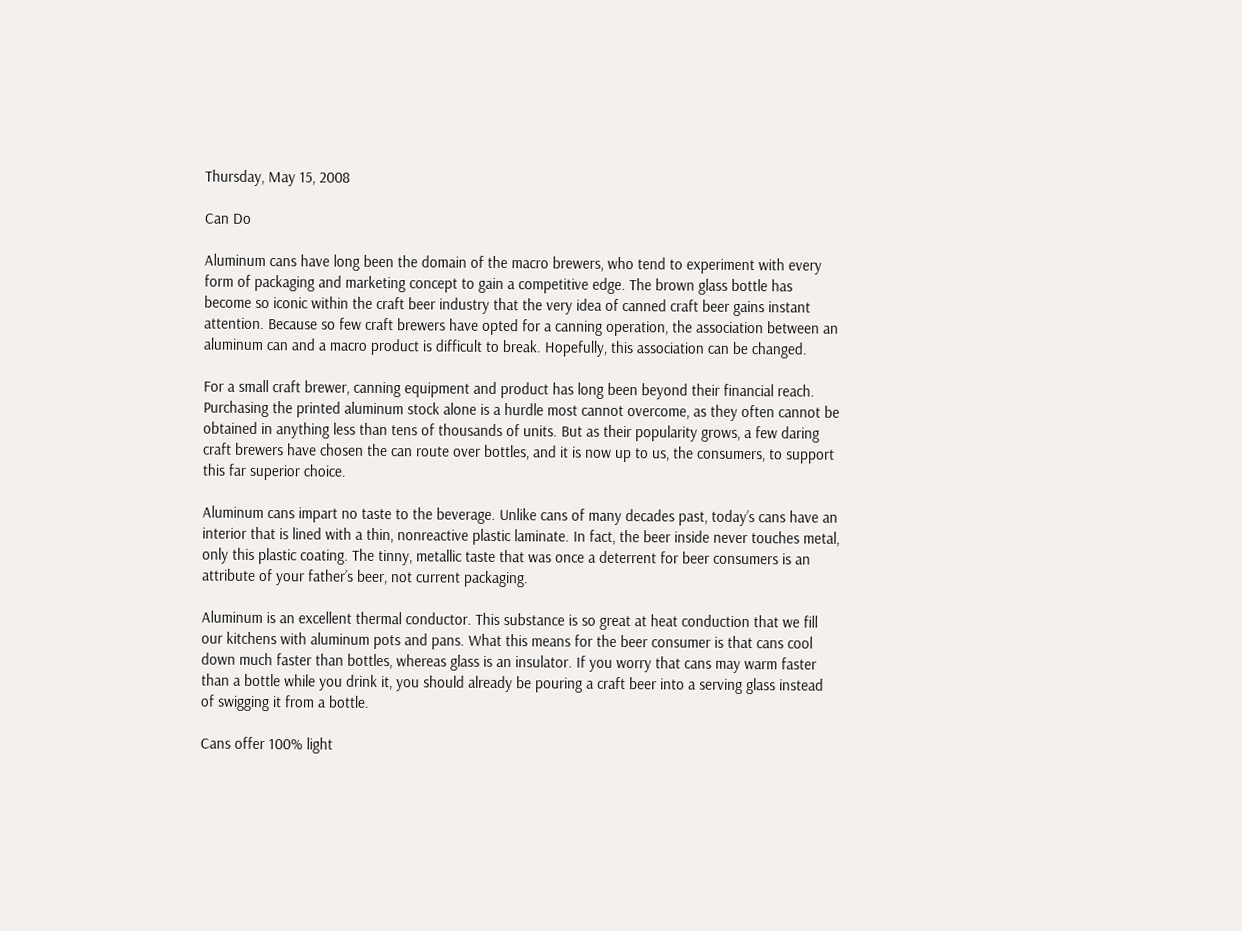Thursday, May 15, 2008

Can Do

Aluminum cans have long been the domain of the macro brewers, who tend to experiment with every form of packaging and marketing concept to gain a competitive edge. The brown glass bottle has become so iconic within the craft beer industry that the very idea of canned craft beer gains instant attention. Because so few craft brewers have opted for a canning operation, the association between an aluminum can and a macro product is difficult to break. Hopefully, this association can be changed.

For a small craft brewer, canning equipment and product has long been beyond their financial reach. Purchasing the printed aluminum stock alone is a hurdle most cannot overcome, as they often cannot be obtained in anything less than tens of thousands of units. But as their popularity grows, a few daring craft brewers have chosen the can route over bottles, and it is now up to us, the consumers, to support this far superior choice.

Aluminum cans impart no taste to the beverage. Unlike cans of many decades past, today’s cans have an interior that is lined with a thin, nonreactive plastic laminate. In fact, the beer inside never touches metal, only this plastic coating. The tinny, metallic taste that was once a deterrent for beer consumers is an attribute of your father’s beer, not current packaging.

Aluminum is an excellent thermal conductor. This substance is so great at heat conduction that we fill our kitchens with aluminum pots and pans. What this means for the beer consumer is that cans cool down much faster than bottles, whereas glass is an insulator. If you worry that cans may warm faster than a bottle while you drink it, you should already be pouring a craft beer into a serving glass instead of swigging it from a bottle.

Cans offer 100% light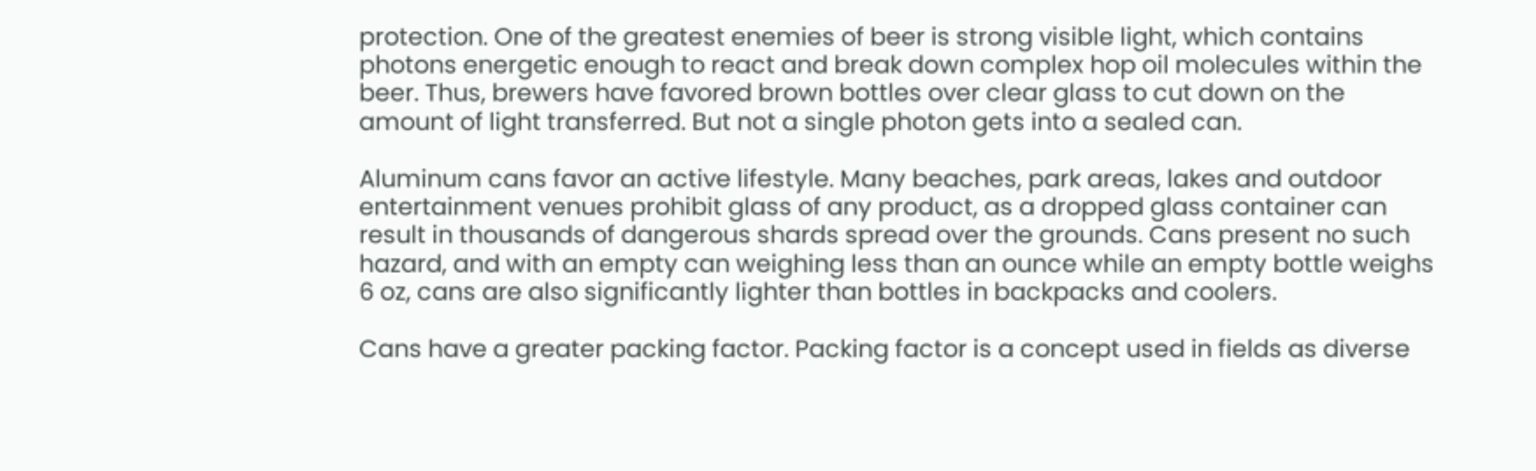protection. One of the greatest enemies of beer is strong visible light, which contains photons energetic enough to react and break down complex hop oil molecules within the beer. Thus, brewers have favored brown bottles over clear glass to cut down on the amount of light transferred. But not a single photon gets into a sealed can.

Aluminum cans favor an active lifestyle. Many beaches, park areas, lakes and outdoor entertainment venues prohibit glass of any product, as a dropped glass container can result in thousands of dangerous shards spread over the grounds. Cans present no such hazard, and with an empty can weighing less than an ounce while an empty bottle weighs 6 oz, cans are also significantly lighter than bottles in backpacks and coolers.

Cans have a greater packing factor. Packing factor is a concept used in fields as diverse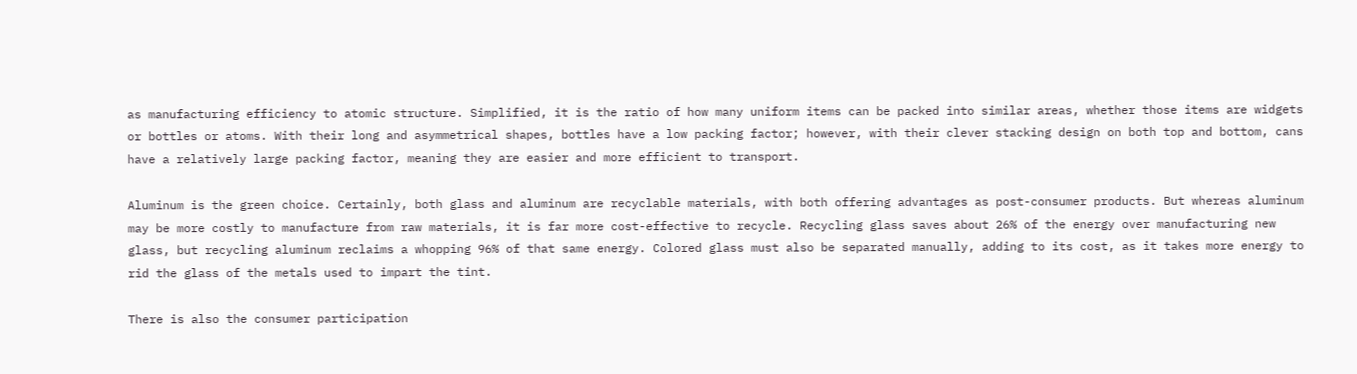as manufacturing efficiency to atomic structure. Simplified, it is the ratio of how many uniform items can be packed into similar areas, whether those items are widgets or bottles or atoms. With their long and asymmetrical shapes, bottles have a low packing factor; however, with their clever stacking design on both top and bottom, cans have a relatively large packing factor, meaning they are easier and more efficient to transport.

Aluminum is the green choice. Certainly, both glass and aluminum are recyclable materials, with both offering advantages as post-consumer products. But whereas aluminum may be more costly to manufacture from raw materials, it is far more cost-effective to recycle. Recycling glass saves about 26% of the energy over manufacturing new glass, but recycling aluminum reclaims a whopping 96% of that same energy. Colored glass must also be separated manually, adding to its cost, as it takes more energy to rid the glass of the metals used to impart the tint.

There is also the consumer participation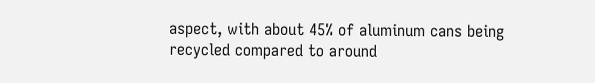aspect, with about 45% of aluminum cans being recycled compared to around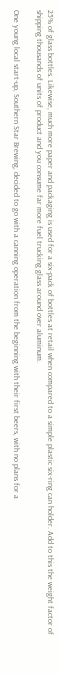25% of glass bottles. Likewise, much more paper and packaging is used for a six-pack of bottles at retail when compared to a simple plastic six-ring can holder. Add to this the weight factor of shipping thousands of units of product and you consume far more fuel trucking glass around over aluminum.

One young local start-up, Southern Star Brewing, decided to go with a canning operation from the beginning with their first beers, with no plans for a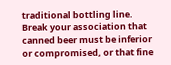traditional bottling line. Break your association that canned beer must be inferior or compromised, or that fine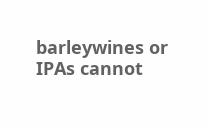barleywines or IPAs cannot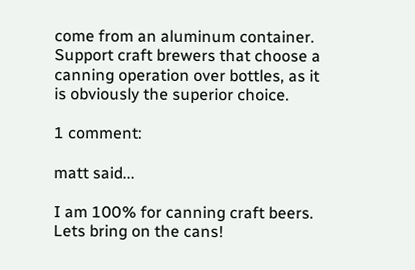come from an aluminum container. Support craft brewers that choose a canning operation over bottles, as it is obviously the superior choice.

1 comment:

matt said...

I am 100% for canning craft beers. Lets bring on the cans!